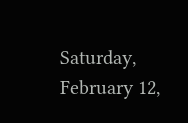Saturday, February 12,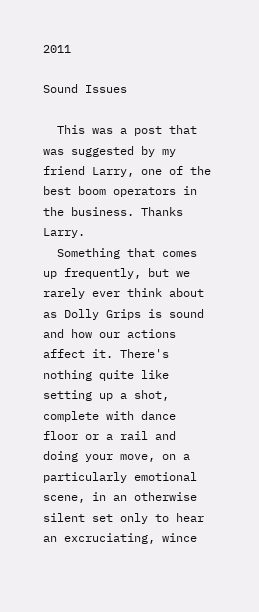2011

Sound Issues

  This was a post that was suggested by my friend Larry, one of the best boom operators in the business. Thanks Larry.
  Something that comes up frequently, but we rarely ever think about as Dolly Grips is sound and how our actions affect it. There's nothing quite like setting up a shot, complete with dance floor or a rail and doing your move, on a particularly emotional scene, in an otherwise silent set only to hear an excruciating, wince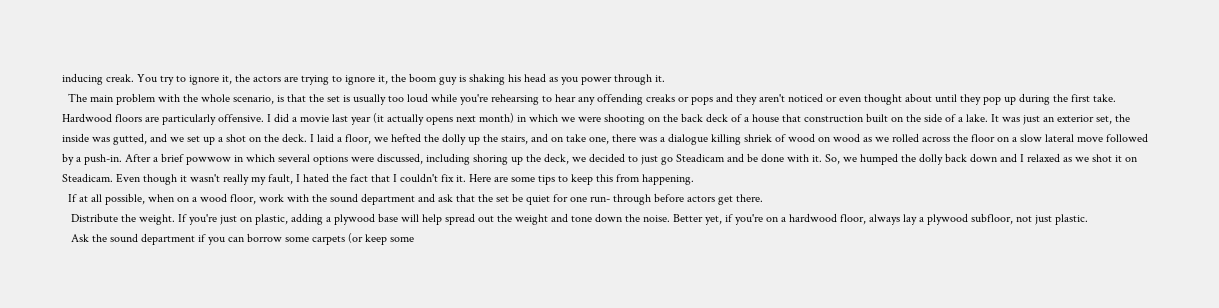inducing creak. You try to ignore it, the actors are trying to ignore it, the boom guy is shaking his head as you power through it.
  The main problem with the whole scenario, is that the set is usually too loud while you're rehearsing to hear any offending creaks or pops and they aren't noticed or even thought about until they pop up during the first take. Hardwood floors are particularly offensive. I did a movie last year (it actually opens next month) in which we were shooting on the back deck of a house that construction built on the side of a lake. It was just an exterior set, the inside was gutted, and we set up a shot on the deck. I laid a floor, we hefted the dolly up the stairs, and on take one, there was a dialogue killing shriek of wood on wood as we rolled across the floor on a slow lateral move followed by a push-in. After a brief powwow in which several options were discussed, including shoring up the deck, we decided to just go Steadicam and be done with it. So, we humped the dolly back down and I relaxed as we shot it on Steadicam. Even though it wasn't really my fault, I hated the fact that I couldn't fix it. Here are some tips to keep this from happening.
  If at all possible, when on a wood floor, work with the sound department and ask that the set be quiet for one run- through before actors get there.
   Distribute the weight. If you're just on plastic, adding a plywood base will help spread out the weight and tone down the noise. Better yet, if you're on a hardwood floor, always lay a plywood subfloor, not just plastic.
   Ask the sound department if you can borrow some carpets (or keep some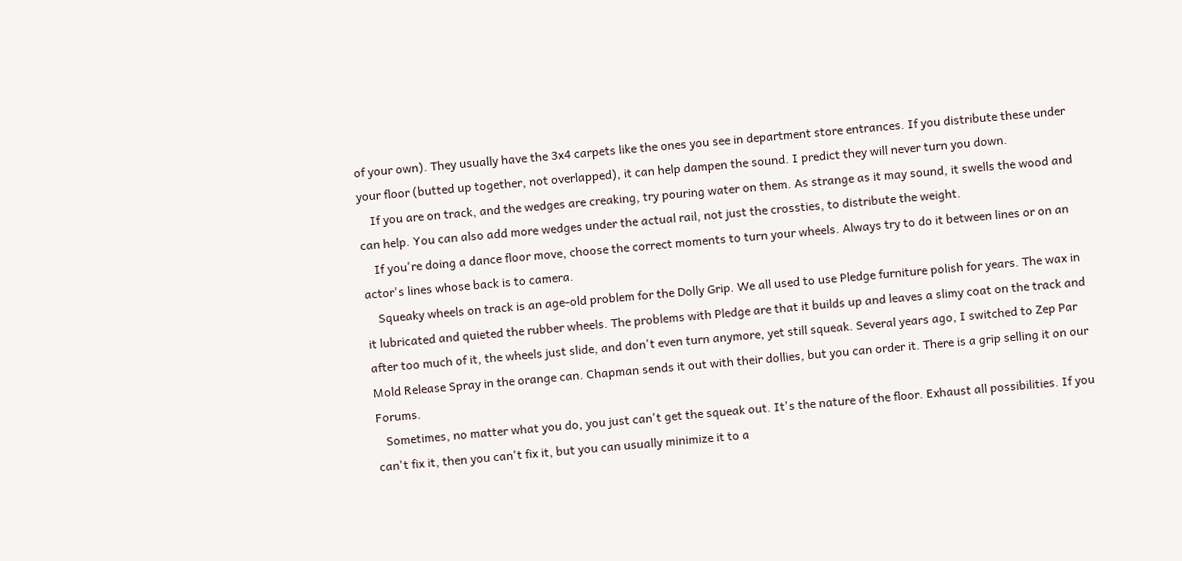of your own). They usually have the 3x4 carpets like the ones you see in department store entrances. If you distribute these under your floor (butted up together, not overlapped), it can help dampen the sound. I predict they will never turn you down.
    If you are on track, and the wedges are creaking, try pouring water on them. As strange as it may sound, it swells the wood and can help. You can also add more wedges under the actual rail, not just the crossties, to distribute the weight.
    If you're doing a dance floor move, choose the correct moments to turn your wheels. Always try to do it between lines or on an actor's lines whose back is to camera.
    Squeaky wheels on track is an age-old problem for the Dolly Grip. We all used to use Pledge furniture polish for years. The wax in it lubricated and quieted the rubber wheels. The problems with Pledge are that it builds up and leaves a slimy coat on the track and after too much of it, the wheels just slide, and don't even turn anymore, yet still squeak. Several years ago, I switched to Zep Par Mold Release Spray in the orange can. Chapman sends it out with their dollies, but you can order it. There is a grip selling it on our Forums.
   Sometimes, no matter what you do, you just can't get the squeak out. It's the nature of the floor. Exhaust all possibilities. If you can't fix it, then you can't fix it, but you can usually minimize it to a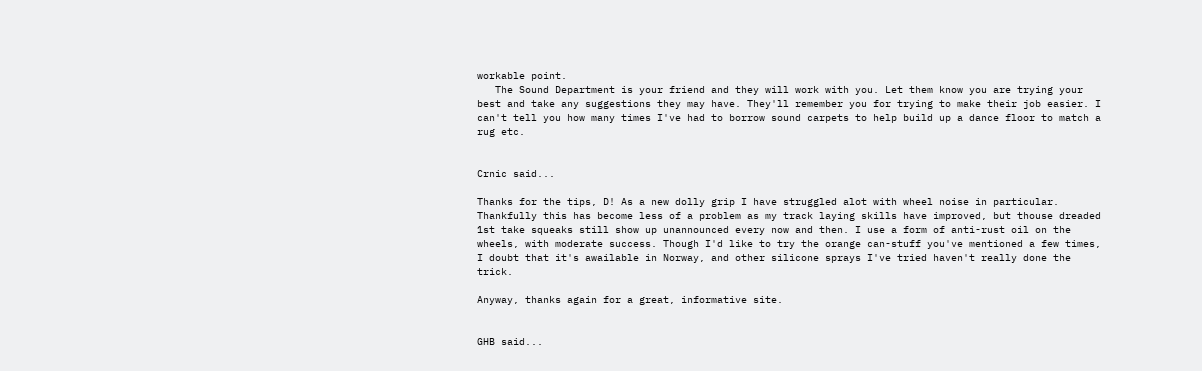workable point.
   The Sound Department is your friend and they will work with you. Let them know you are trying your best and take any suggestions they may have. They'll remember you for trying to make their job easier. I can't tell you how many times I've had to borrow sound carpets to help build up a dance floor to match a rug etc.


Crnic said...

Thanks for the tips, D! As a new dolly grip I have struggled alot with wheel noise in particular. Thankfully this has become less of a problem as my track laying skills have improved, but thouse dreaded 1st take squeaks still show up unannounced every now and then. I use a form of anti-rust oil on the wheels, with moderate success. Though I'd like to try the orange can-stuff you've mentioned a few times, I doubt that it's awailable in Norway, and other silicone sprays I've tried haven't really done the trick.

Anyway, thanks again for a great, informative site.


GHB said...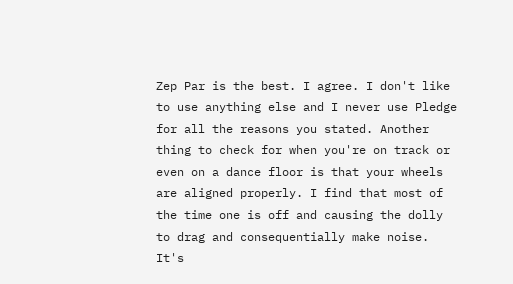Zep Par is the best. I agree. I don't like to use anything else and I never use Pledge for all the reasons you stated. Another thing to check for when you're on track or even on a dance floor is that your wheels are aligned properly. I find that most of the time one is off and causing the dolly to drag and consequentially make noise. It's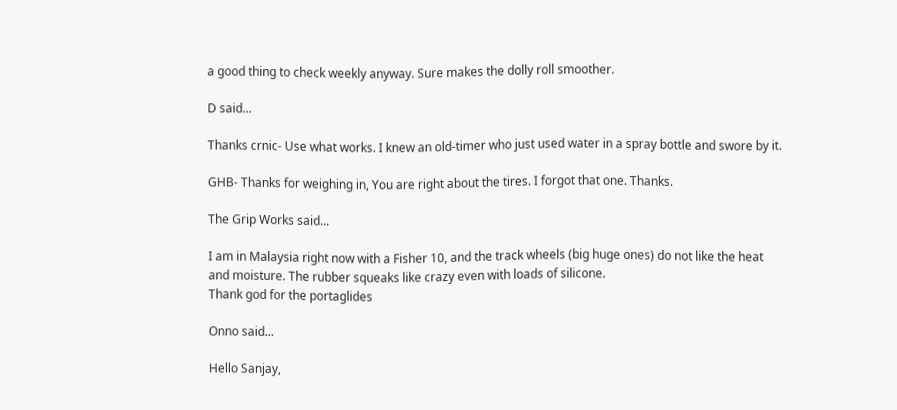a good thing to check weekly anyway. Sure makes the dolly roll smoother.

D said...

Thanks crnic- Use what works. I knew an old-timer who just used water in a spray bottle and swore by it.

GHB- Thanks for weighing in, You are right about the tires. I forgot that one. Thanks.

The Grip Works said...

I am in Malaysia right now with a Fisher 10, and the track wheels (big huge ones) do not like the heat and moisture. The rubber squeaks like crazy even with loads of silicone.
Thank god for the portaglides

Onno said...

Hello Sanjay,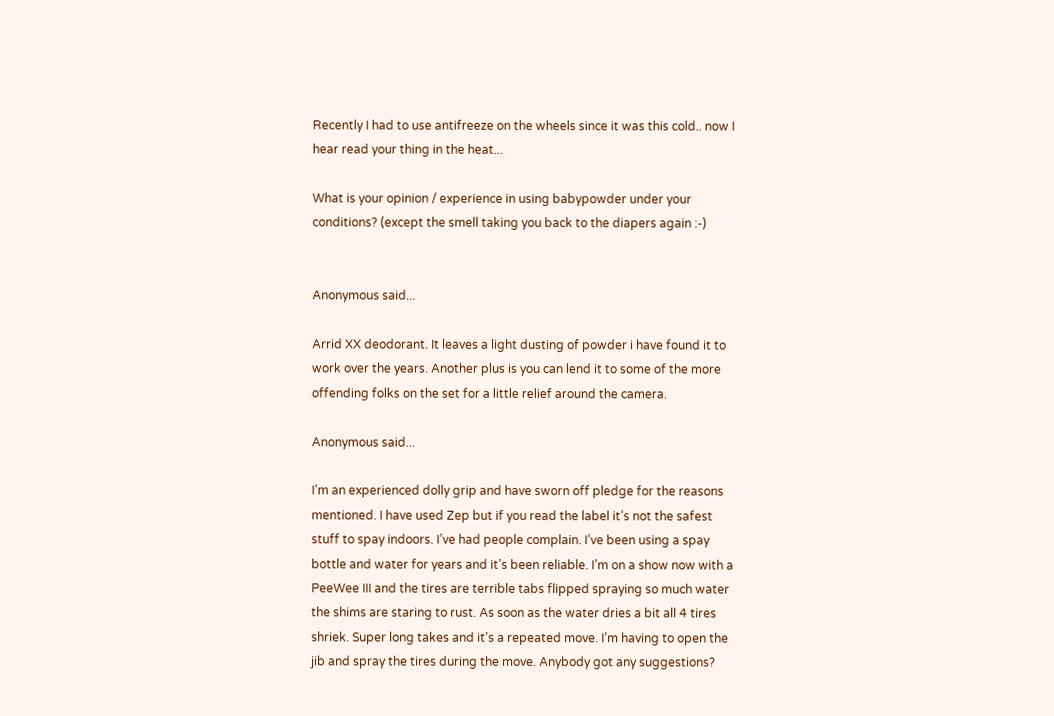Recently I had to use antifreeze on the wheels since it was this cold.. now I hear read your thing in the heat...

What is your opinion / experience in using babypowder under your conditions? (except the smell taking you back to the diapers again :-)


Anonymous said...

Arrid XX deodorant. It leaves a light dusting of powder i have found it to work over the years. Another plus is you can lend it to some of the more offending folks on the set for a little relief around the camera.

Anonymous said...

I’m an experienced dolly grip and have sworn off pledge for the reasons mentioned. I have used Zep but if you read the label it’s not the safest stuff to spay indoors. I’ve had people complain. I’ve been using a spay bottle and water for years and it’s been reliable. I’m on a show now with a PeeWee III and the tires are terrible tabs flipped spraying so much water the shims are staring to rust. As soon as the water dries a bit all 4 tires shriek. Super long takes and it’s a repeated move. I’m having to open the jib and spray the tires during the move. Anybody got any suggestions?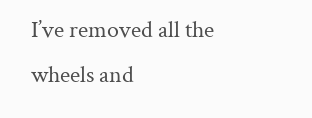I’ve removed all the wheels and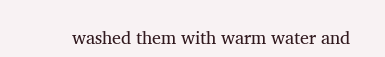washed them with warm water and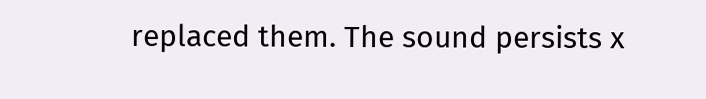replaced them. The sound persists x